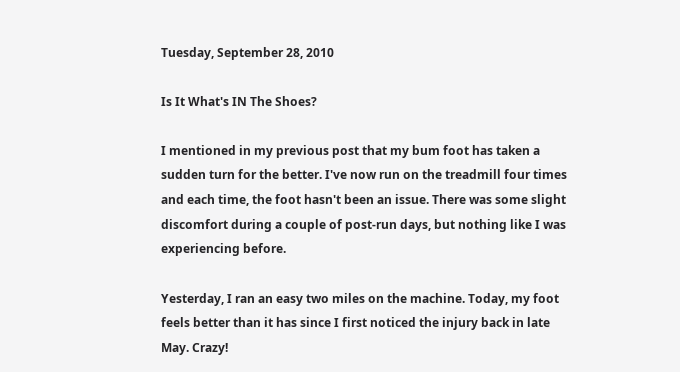Tuesday, September 28, 2010

Is It What's IN The Shoes?

I mentioned in my previous post that my bum foot has taken a sudden turn for the better. I've now run on the treadmill four times and each time, the foot hasn't been an issue. There was some slight discomfort during a couple of post-run days, but nothing like I was experiencing before.

Yesterday, I ran an easy two miles on the machine. Today, my foot feels better than it has since I first noticed the injury back in late May. Crazy!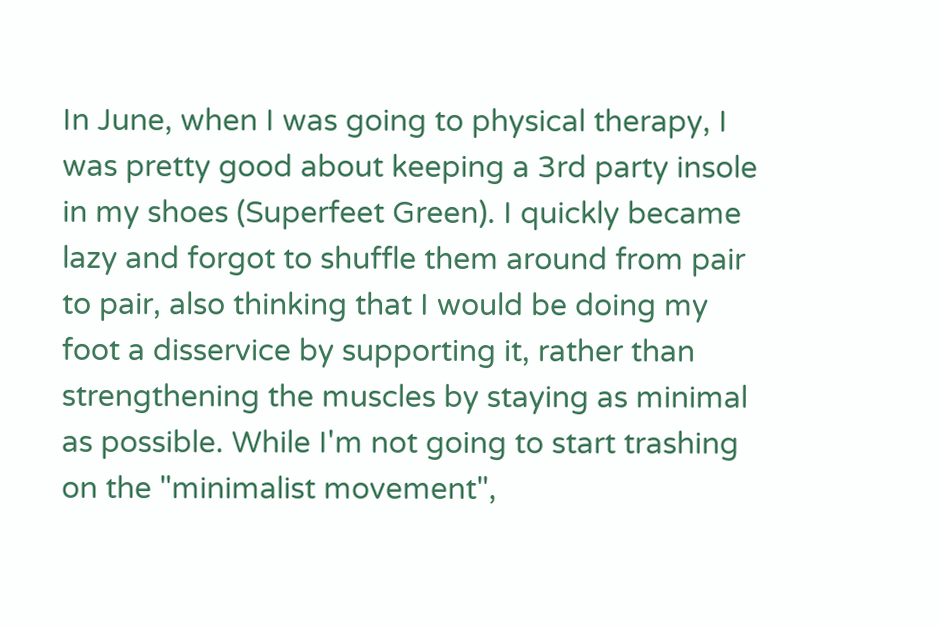In June, when I was going to physical therapy, I was pretty good about keeping a 3rd party insole in my shoes (Superfeet Green). I quickly became lazy and forgot to shuffle them around from pair to pair, also thinking that I would be doing my foot a disservice by supporting it, rather than strengthening the muscles by staying as minimal as possible. While I'm not going to start trashing on the "minimalist movement",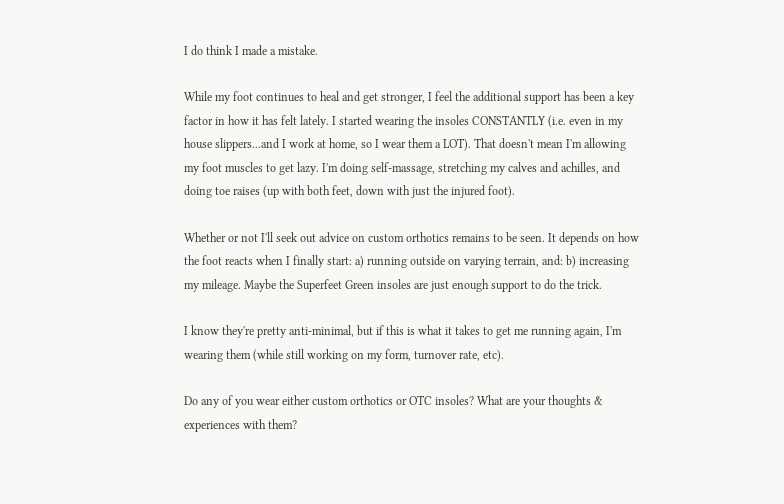I do think I made a mistake.

While my foot continues to heal and get stronger, I feel the additional support has been a key factor in how it has felt lately. I started wearing the insoles CONSTANTLY (i.e. even in my house slippers...and I work at home, so I wear them a LOT). That doesn't mean I'm allowing my foot muscles to get lazy. I'm doing self-massage, stretching my calves and achilles, and doing toe raises (up with both feet, down with just the injured foot).

Whether or not I'll seek out advice on custom orthotics remains to be seen. It depends on how the foot reacts when I finally start: a) running outside on varying terrain, and: b) increasing my mileage. Maybe the Superfeet Green insoles are just enough support to do the trick.

I know they're pretty anti-minimal, but if this is what it takes to get me running again, I'm wearing them (while still working on my form, turnover rate, etc).

Do any of you wear either custom orthotics or OTC insoles? What are your thoughts & experiences with them?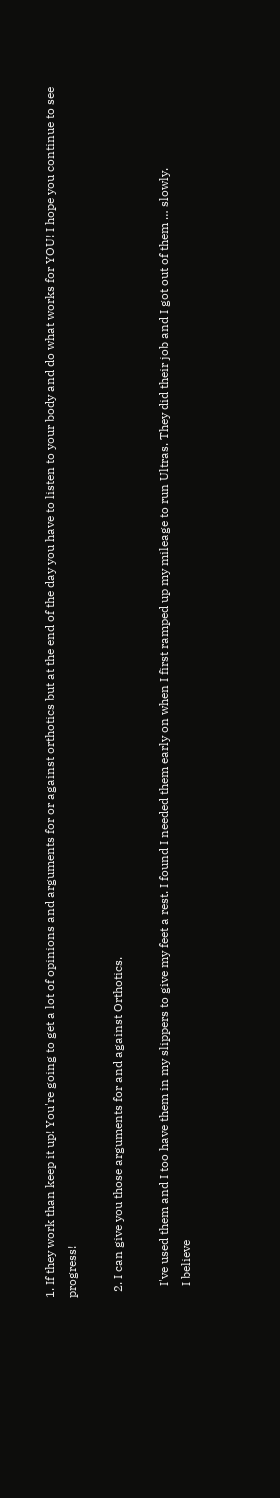1. If they work than keep it up! You're going to get a lot of opinions and arguments for or against orthotics but at the end of the day you have to listen to your body and do what works for YOU! I hope you continue to see progress!

  2. I can give you those arguments for and against Orthotics.

    I've used them and I too have them in my slippers to give my feet a rest. I found I needed them early on when I first ramped up my mileage to run Ultras. They did their job and I got out of them … slowly.
    I believe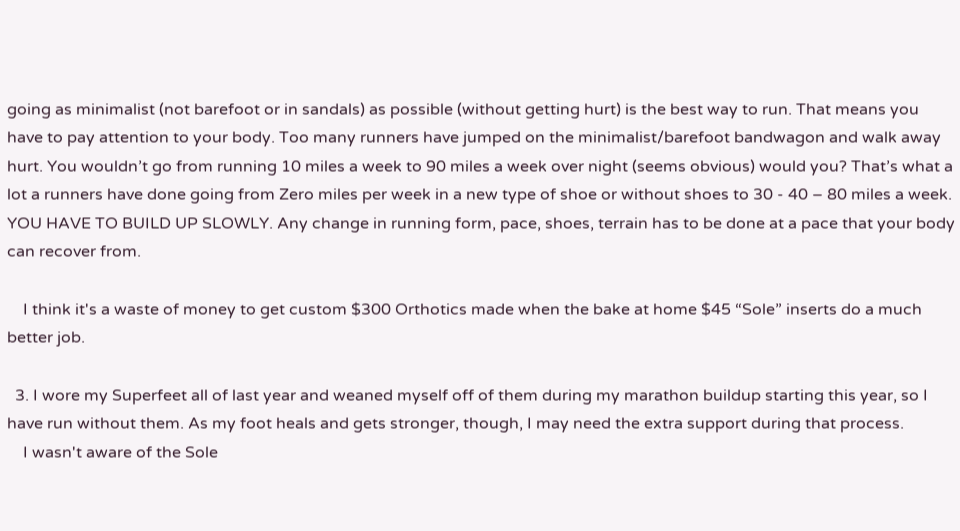going as minimalist (not barefoot or in sandals) as possible (without getting hurt) is the best way to run. That means you have to pay attention to your body. Too many runners have jumped on the minimalist/barefoot bandwagon and walk away hurt. You wouldn’t go from running 10 miles a week to 90 miles a week over night (seems obvious) would you? That’s what a lot a runners have done going from Zero miles per week in a new type of shoe or without shoes to 30 - 40 – 80 miles a week. YOU HAVE TO BUILD UP SLOWLY. Any change in running form, pace, shoes, terrain has to be done at a pace that your body can recover from.

    I think it's a waste of money to get custom $300 Orthotics made when the bake at home $45 “Sole” inserts do a much better job.

  3. I wore my Superfeet all of last year and weaned myself off of them during my marathon buildup starting this year, so I have run without them. As my foot heals and gets stronger, though, I may need the extra support during that process.
    I wasn't aware of the Sole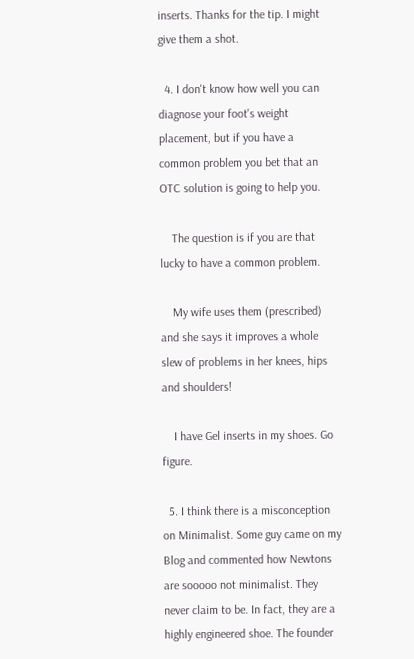inserts. Thanks for the tip. I might give them a shot.

  4. I don't know how well you can diagnose your foot's weight placement, but if you have a common problem you bet that an OTC solution is going to help you.

    The question is if you are that lucky to have a common problem.

    My wife uses them (prescribed) and she says it improves a whole slew of problems in her knees, hips and shoulders!

    I have Gel inserts in my shoes. Go figure.

  5. I think there is a misconception on Minimalist. Some guy came on my Blog and commented how Newtons are sooooo not minimalist. They never claim to be. In fact, they are a highly engineered shoe. The founder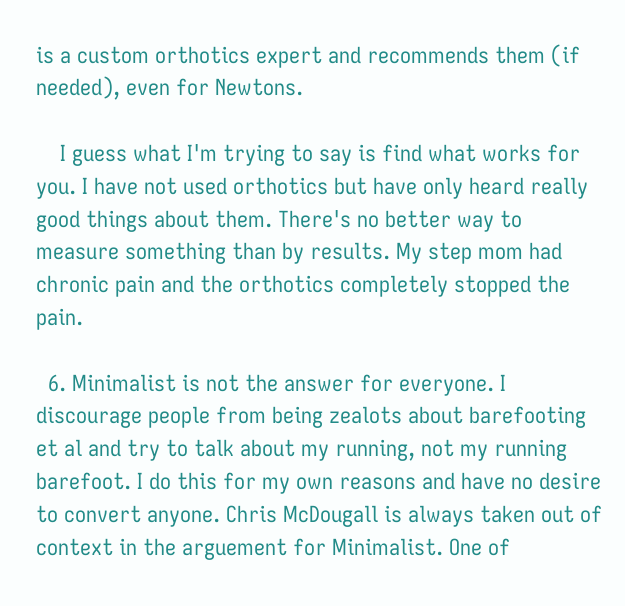is a custom orthotics expert and recommends them (if needed), even for Newtons.

    I guess what I'm trying to say is find what works for you. I have not used orthotics but have only heard really good things about them. There's no better way to measure something than by results. My step mom had chronic pain and the orthotics completely stopped the pain.

  6. Minimalist is not the answer for everyone. I discourage people from being zealots about barefooting et al and try to talk about my running, not my running barefoot. I do this for my own reasons and have no desire to convert anyone. Chris McDougall is always taken out of context in the arguement for Minimalist. One of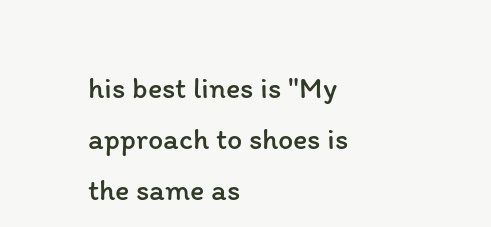his best lines is "My approach to shoes is the same as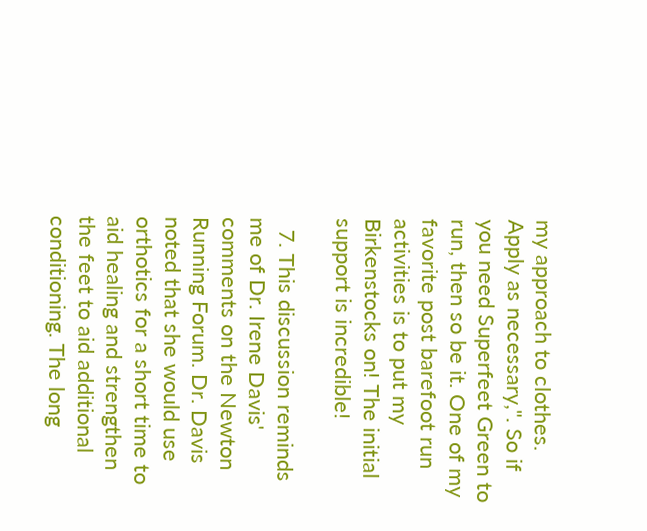my approach to clothes. Apply as necessary,". So if you need Superfeet Green to run, then so be it. One of my favorite post barefoot run activities is to put my Birkenstocks on! The initial support is incredible!

  7. This discussion reminds me of Dr. Irene Davis' comments on the Newton Running Forum. Dr. Davis noted that she would use orthotics for a short time to aid healing and strengthen the feet to aid additional conditioning. The long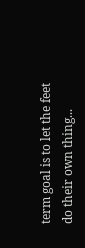term goal is to let the feet do their own thing...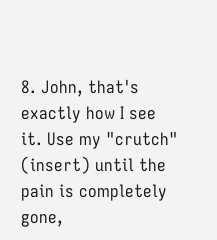8. John, that's exactly how I see it. Use my "crutch" (insert) until the pain is completely gone,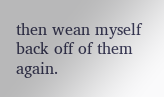then wean myself back off of them again.